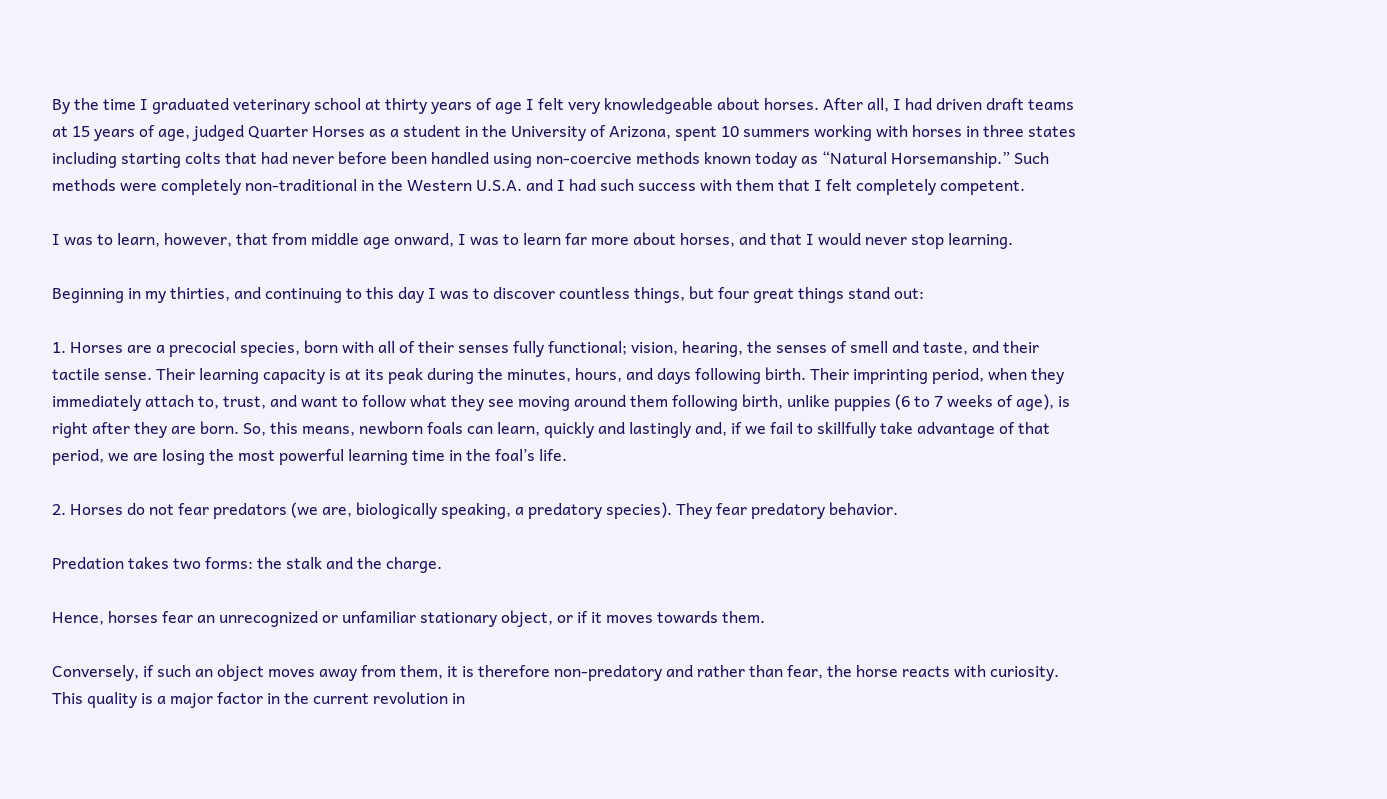By the time I graduated veterinary school at thirty years of age I felt very knowledgeable about horses. After all, I had driven draft teams at 15 years of age, judged Quarter Horses as a student in the University of Arizona, spent 10 summers working with horses in three states including starting colts that had never before been handled using non-coercive methods known today as “Natural Horsemanship.” Such methods were completely non-traditional in the Western U.S.A. and I had such success with them that I felt completely competent.

I was to learn, however, that from middle age onward, I was to learn far more about horses, and that I would never stop learning.

Beginning in my thirties, and continuing to this day I was to discover countless things, but four great things stand out:

1. Horses are a precocial species, born with all of their senses fully functional; vision, hearing, the senses of smell and taste, and their tactile sense. Their learning capacity is at its peak during the minutes, hours, and days following birth. Their imprinting period, when they immediately attach to, trust, and want to follow what they see moving around them following birth, unlike puppies (6 to 7 weeks of age), is right after they are born. So, this means, newborn foals can learn, quickly and lastingly and, if we fail to skillfully take advantage of that period, we are losing the most powerful learning time in the foal’s life.

2. Horses do not fear predators (we are, biologically speaking, a predatory species). They fear predatory behavior.

Predation takes two forms: the stalk and the charge.

Hence, horses fear an unrecognized or unfamiliar stationary object, or if it moves towards them.

Conversely, if such an object moves away from them, it is therefore non-predatory and rather than fear, the horse reacts with curiosity. This quality is a major factor in the current revolution in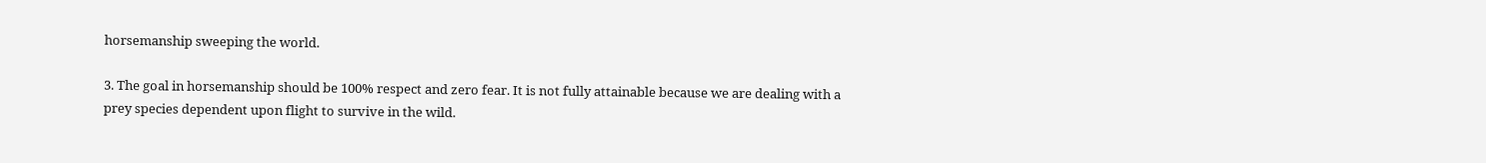horsemanship sweeping the world.

3. The goal in horsemanship should be 100% respect and zero fear. It is not fully attainable because we are dealing with a prey species dependent upon flight to survive in the wild.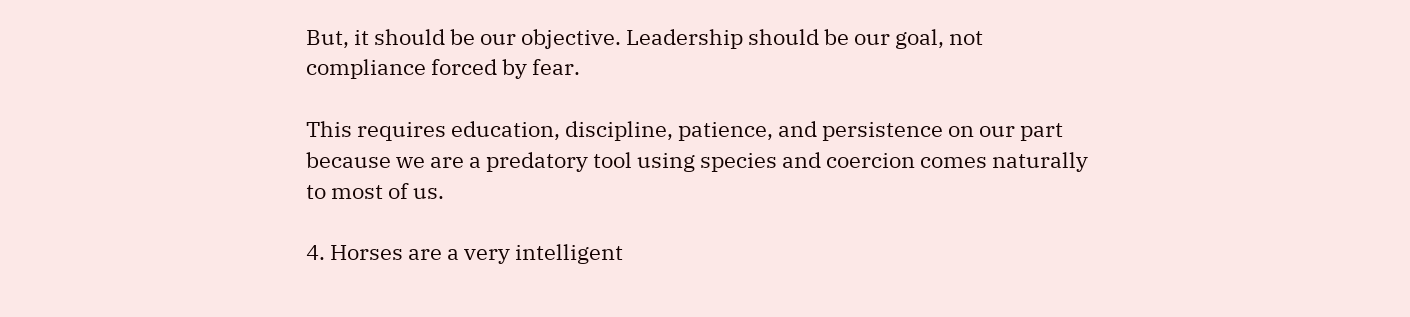But, it should be our objective. Leadership should be our goal, not compliance forced by fear.

This requires education, discipline, patience, and persistence on our part because we are a predatory tool using species and coercion comes naturally to most of us.

4. Horses are a very intelligent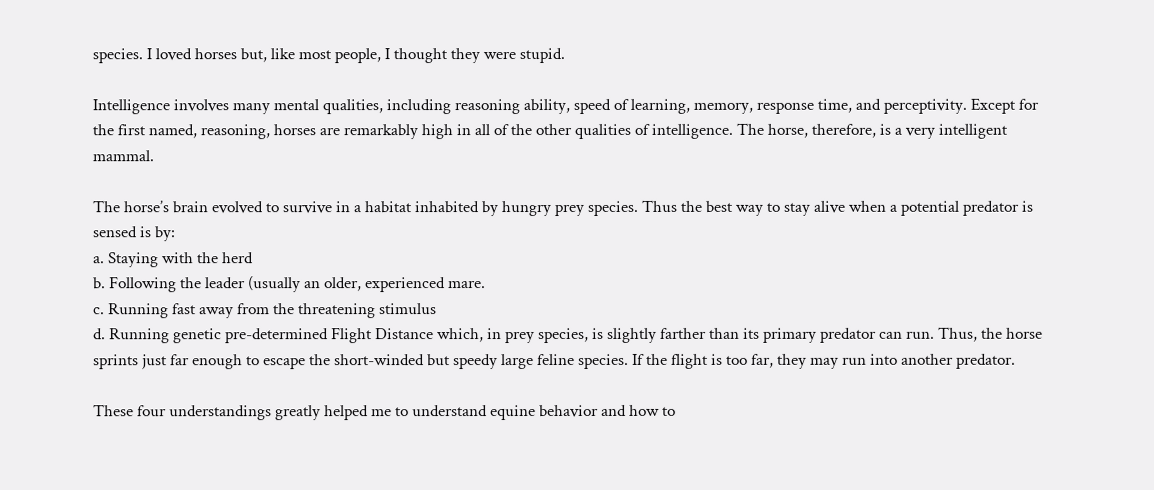species. I loved horses but, like most people, I thought they were stupid.

Intelligence involves many mental qualities, including reasoning ability, speed of learning, memory, response time, and perceptivity. Except for the first named, reasoning, horses are remarkably high in all of the other qualities of intelligence. The horse, therefore, is a very intelligent mammal.

The horse’s brain evolved to survive in a habitat inhabited by hungry prey species. Thus the best way to stay alive when a potential predator is sensed is by:
a. Staying with the herd
b. Following the leader (usually an older, experienced mare.
c. Running fast away from the threatening stimulus
d. Running genetic pre-determined Flight Distance which, in prey species, is slightly farther than its primary predator can run. Thus, the horse sprints just far enough to escape the short-winded but speedy large feline species. If the flight is too far, they may run into another predator.

These four understandings greatly helped me to understand equine behavior and how to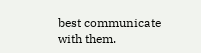best communicate with them.